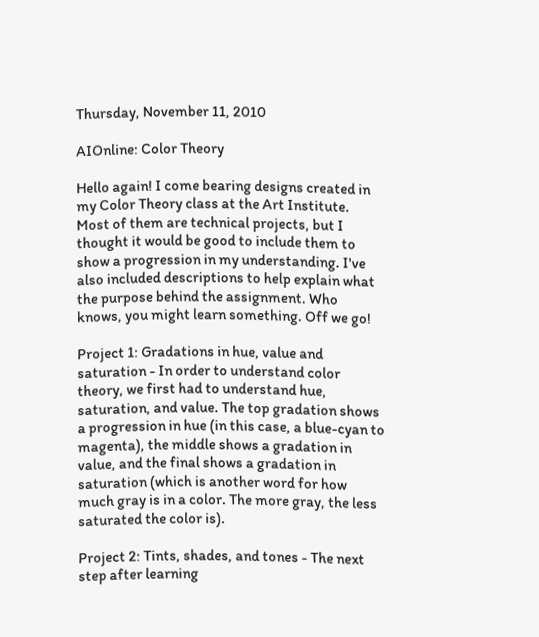Thursday, November 11, 2010

AIOnline: Color Theory

Hello again! I come bearing designs created in my Color Theory class at the Art Institute. Most of them are technical projects, but I thought it would be good to include them to show a progression in my understanding. I've also included descriptions to help explain what the purpose behind the assignment. Who knows, you might learn something. Off we go!

Project 1: Gradations in hue, value and saturation - In order to understand color theory, we first had to understand hue, saturation, and value. The top gradation shows a progression in hue (in this case, a blue-cyan to magenta), the middle shows a gradation in value, and the final shows a gradation in saturation (which is another word for how much gray is in a color. The more gray, the less saturated the color is).

Project 2: Tints, shades, and tones - The next step after learning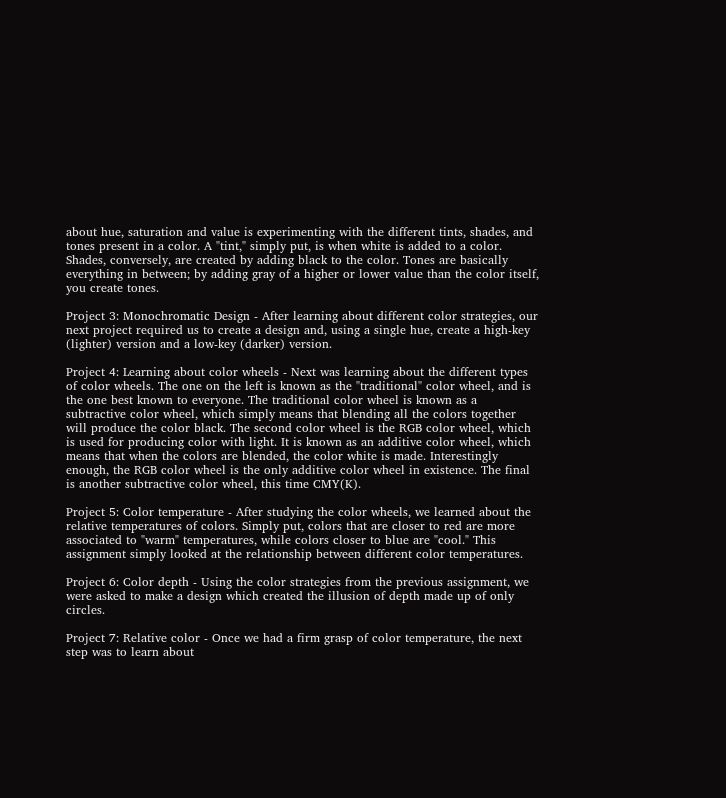about hue, saturation and value is experimenting with the different tints, shades, and tones present in a color. A "tint," simply put, is when white is added to a color. Shades, conversely, are created by adding black to the color. Tones are basically everything in between; by adding gray of a higher or lower value than the color itself, you create tones.

Project 3: Monochromatic Design - After learning about different color strategies, our next project required us to create a design and, using a single hue, create a high-key (lighter) version and a low-key (darker) version.

Project 4: Learning about color wheels - Next was learning about the different types of color wheels. The one on the left is known as the "traditional" color wheel, and is the one best known to everyone. The traditional color wheel is known as a subtractive color wheel, which simply means that blending all the colors together will produce the color black. The second color wheel is the RGB color wheel, which is used for producing color with light. It is known as an additive color wheel, which means that when the colors are blended, the color white is made. Interestingly enough, the RGB color wheel is the only additive color wheel in existence. The final is another subtractive color wheel, this time CMY(K).

Project 5: Color temperature - After studying the color wheels, we learned about the relative temperatures of colors. Simply put, colors that are closer to red are more associated to "warm" temperatures, while colors closer to blue are "cool." This assignment simply looked at the relationship between different color temperatures.

Project 6: Color depth - Using the color strategies from the previous assignment, we were asked to make a design which created the illusion of depth made up of only circles.

Project 7: Relative color - Once we had a firm grasp of color temperature, the next step was to learn about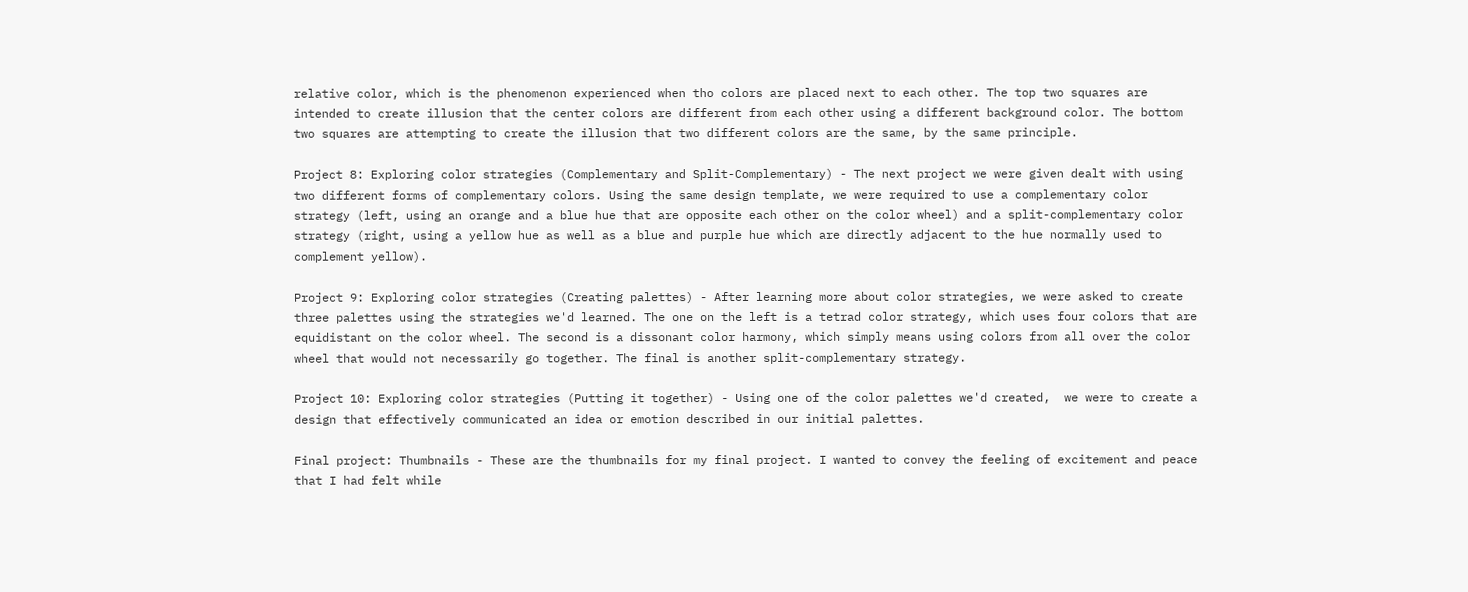relative color, which is the phenomenon experienced when tho colors are placed next to each other. The top two squares are intended to create illusion that the center colors are different from each other using a different background color. The bottom two squares are attempting to create the illusion that two different colors are the same, by the same principle.

Project 8: Exploring color strategies (Complementary and Split-Complementary) - The next project we were given dealt with using two different forms of complementary colors. Using the same design template, we were required to use a complementary color strategy (left, using an orange and a blue hue that are opposite each other on the color wheel) and a split-complementary color strategy (right, using a yellow hue as well as a blue and purple hue which are directly adjacent to the hue normally used to complement yellow).

Project 9: Exploring color strategies (Creating palettes) - After learning more about color strategies, we were asked to create three palettes using the strategies we'd learned. The one on the left is a tetrad color strategy, which uses four colors that are equidistant on the color wheel. The second is a dissonant color harmony, which simply means using colors from all over the color wheel that would not necessarily go together. The final is another split-complementary strategy.

Project 10: Exploring color strategies (Putting it together) - Using one of the color palettes we'd created,  we were to create a design that effectively communicated an idea or emotion described in our initial palettes.

Final project: Thumbnails - These are the thumbnails for my final project. I wanted to convey the feeling of excitement and peace that I had felt while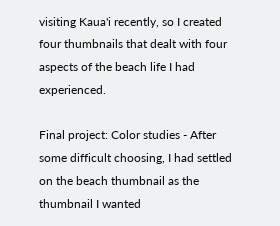visiting Kaua'i recently, so I created four thumbnails that dealt with four aspects of the beach life I had experienced.

Final project: Color studies - After some difficult choosing, I had settled on the beach thumbnail as the thumbnail I wanted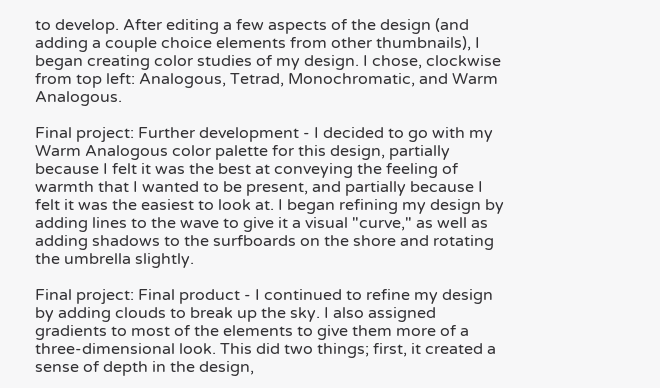to develop. After editing a few aspects of the design (and adding a couple choice elements from other thumbnails), I began creating color studies of my design. I chose, clockwise from top left: Analogous, Tetrad, Monochromatic, and Warm Analogous.

Final project: Further development - I decided to go with my Warm Analogous color palette for this design, partially because I felt it was the best at conveying the feeling of warmth that I wanted to be present, and partially because I felt it was the easiest to look at. I began refining my design by adding lines to the wave to give it a visual "curve," as well as adding shadows to the surfboards on the shore and rotating the umbrella slightly.

Final project: Final product - I continued to refine my design by adding clouds to break up the sky. I also assigned gradients to most of the elements to give them more of a three-dimensional look. This did two things; first, it created a sense of depth in the design,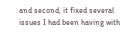and second, it fixed several issues I had been having with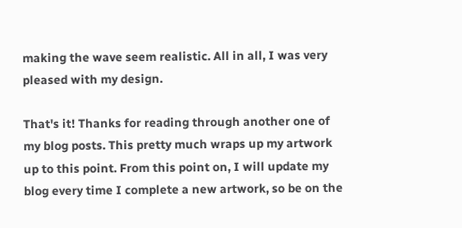making the wave seem realistic. All in all, I was very pleased with my design.

That's it! Thanks for reading through another one of my blog posts. This pretty much wraps up my artwork up to this point. From this point on, I will update my blog every time I complete a new artwork, so be on the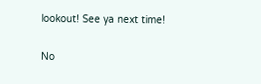lookout! See ya next time!

No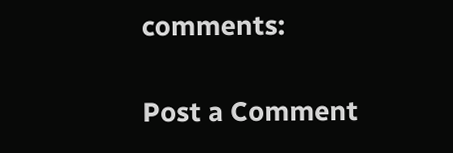comments:

Post a Comment